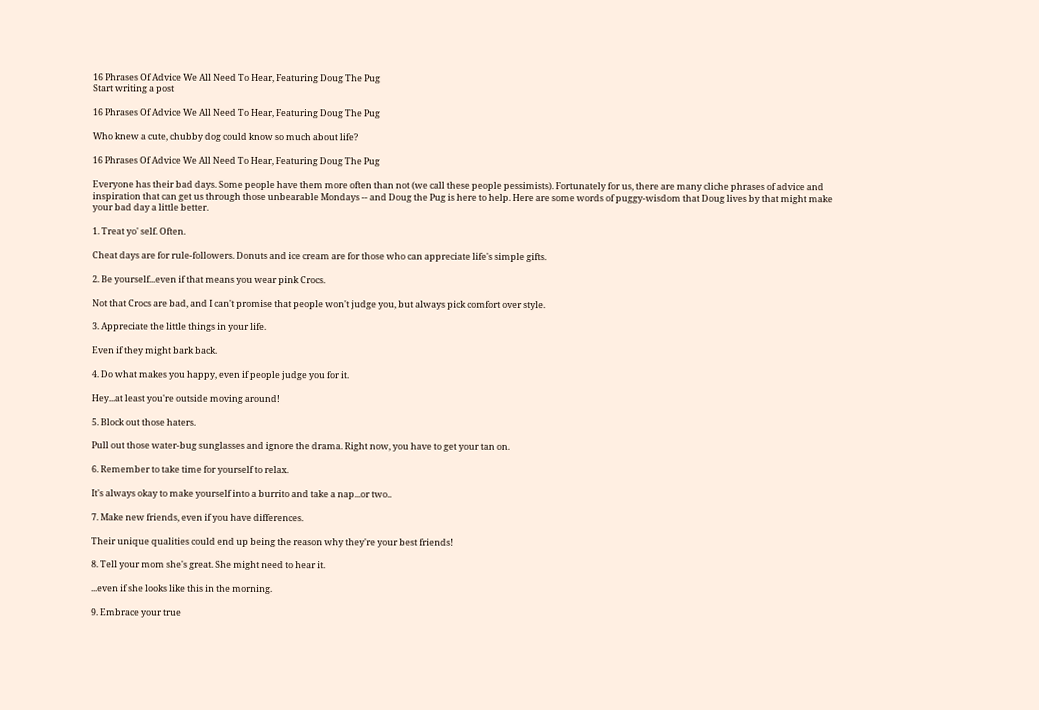16 Phrases Of Advice We All Need To Hear, Featuring Doug The Pug
Start writing a post

16 Phrases Of Advice We All Need To Hear, Featuring Doug The Pug

Who knew a cute, chubby dog could know so much about life?

16 Phrases Of Advice We All Need To Hear, Featuring Doug The Pug

Everyone has their bad days. Some people have them more often than not (we call these people pessimists). Fortunately for us, there are many cliche phrases of advice and inspiration that can get us through those unbearable Mondays -- and Doug the Pug is here to help. Here are some words of puggy-wisdom that Doug lives by that might make your bad day a little better.

1. Treat yo' self. Often.

Cheat days are for rule-followers. Donuts and ice cream are for those who can appreciate life's simple gifts.

2. Be yourself...even if that means you wear pink Crocs.

Not that Crocs are bad, and I can't promise that people won't judge you, but always pick comfort over style.

3. Appreciate the little things in your life.

Even if they might bark back.

4. Do what makes you happy, even if people judge you for it.

Hey...at least you're outside moving around!

5. Block out those haters.

Pull out those water-bug sunglasses and ignore the drama. Right now, you have to get your tan on.

6. Remember to take time for yourself to relax.

It's always okay to make yourself into a burrito and take a nap...or two..

7. Make new friends, even if you have differences.

Their unique qualities could end up being the reason why they're your best friends!

8. Tell your mom she's great. She might need to hear it.

...even if she looks like this in the morning.

9. Embrace your true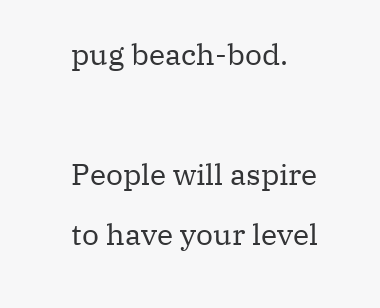pug beach-bod.

People will aspire to have your level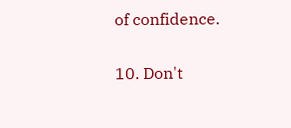of confidence.

10. Don't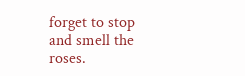forget to stop and smell the roses.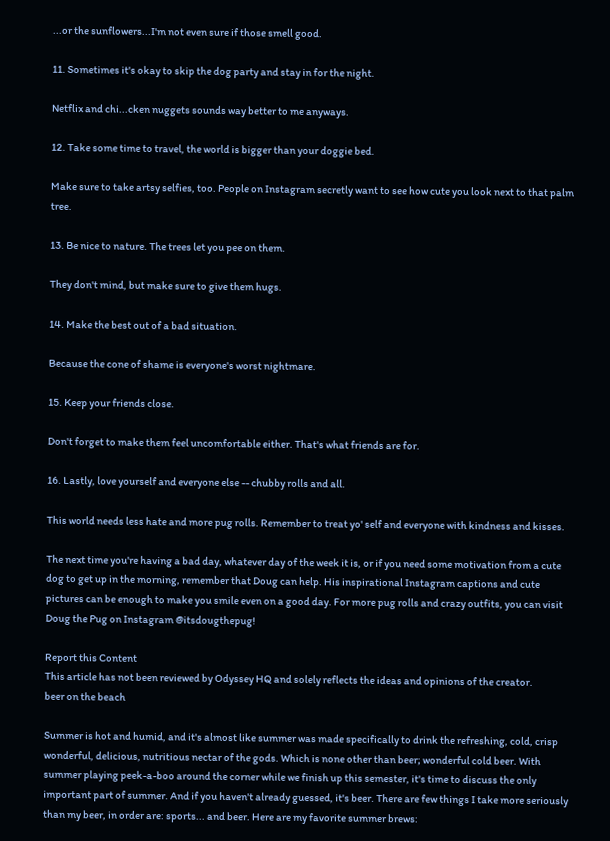...or the sunflowers...I'm not even sure if those smell good.

11. Sometimes it's okay to skip the dog party and stay in for the night.

Netflix and chi...cken nuggets sounds way better to me anyways.

12. Take some time to travel, the world is bigger than your doggie bed.

Make sure to take artsy selfies, too. People on Instagram secretly want to see how cute you look next to that palm tree.

13. Be nice to nature. The trees let you pee on them.

They don't mind, but make sure to give them hugs.

14. Make the best out of a bad situation.

Because the cone of shame is everyone's worst nightmare.

15. Keep your friends close.

Don't forget to make them feel uncomfortable either. That's what friends are for.

16. Lastly, love yourself and everyone else -- chubby rolls and all.

This world needs less hate and more pug rolls. Remember to treat yo' self and everyone with kindness and kisses.

The next time you're having a bad day, whatever day of the week it is, or if you need some motivation from a cute dog to get up in the morning, remember that Doug can help. His inspirational Instagram captions and cute pictures can be enough to make you smile even on a good day. For more pug rolls and crazy outfits, you can visit Doug the Pug on Instagram @itsdougthepug!

Report this Content
This article has not been reviewed by Odyssey HQ and solely reflects the ideas and opinions of the creator.
beer on the beach

Summer is hot and humid, and it's almost like summer was made specifically to drink the refreshing, cold, crisp wonderful, delicious, nutritious nectar of the gods. Which is none other than beer; wonderful cold beer. With summer playing peek-a-boo around the corner while we finish up this semester, it's time to discuss the only important part of summer. And if you haven't already guessed, it's beer. There are few things I take more seriously than my beer, in order are: sports... and beer. Here are my favorite summer brews: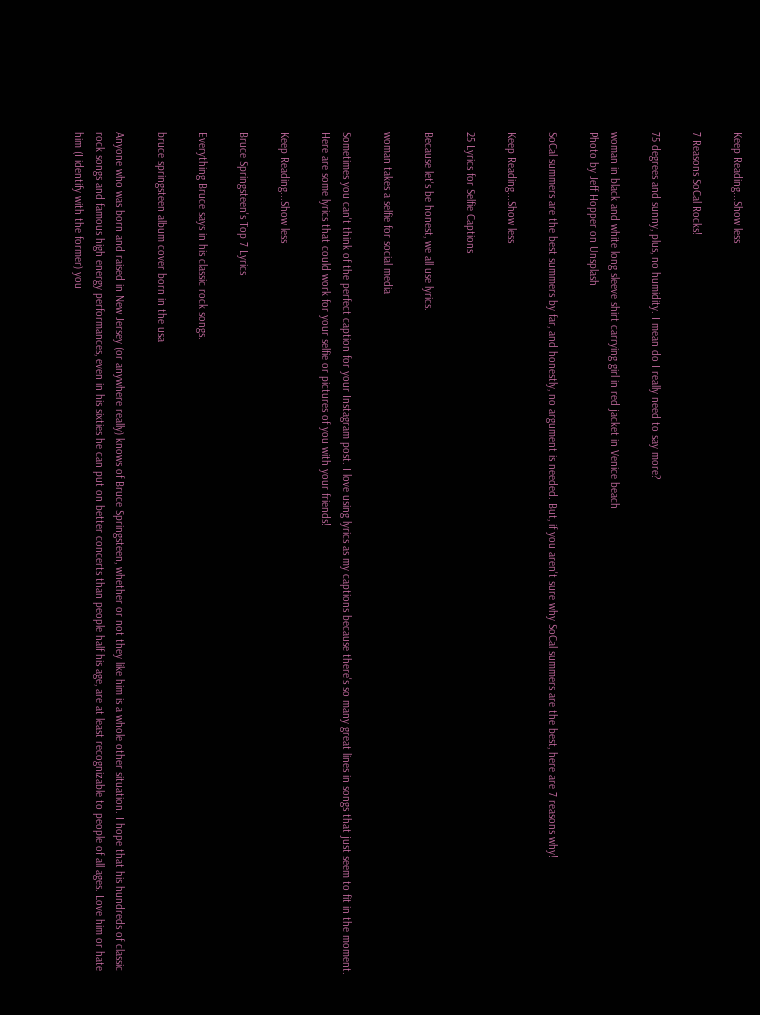Keep Reading...Show less

7 Reasons SoCal Rocks!

75 degrees and sunny, plus, no humidity. I mean do I really need to say more?

woman in black and white long sleeve shirt carrying girl in red jacket in Venice beach
Photo by Jeff Hopper on Unsplash

SoCal summers are the best summers by far, and honestly, no argument is needed. But, if you aren't sure why SoCal summers are the best, here are 7 reasons why!

Keep Reading...Show less

25 Lyrics for Selfie Captions

Because let's be honest, we all use lyrics.

woman takes a selfie for social media

Sometimes you can't think of the perfect caption for your Instagram post. I love using lyrics as my captions because there's so many great lines in songs that just seem to fit in the moment. Here are some lyrics that could work for your selfie or pictures of you with your friends!

Keep Reading...Show less

Bruce Springsteen's Top 7 Lyrics

Everything Bruce says in his classic rock songs.

bruce springsteen album cover born in the usa

Anyone who was born and raised in New Jersey (or anywhere really) knows of Bruce Springsteen, whether or not they like him is a whole other situation. I hope that his hundreds of classic rock songs and famous high energy performances, even in his sixties he can put on better concerts than people half his age, are at least recognizable to people of all ages. Love him or hate him (I identify with the former) you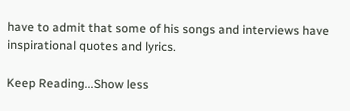have to admit that some of his songs and interviews have inspirational quotes and lyrics.

Keep Reading...Show less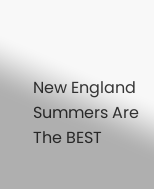New England Summers Are The BEST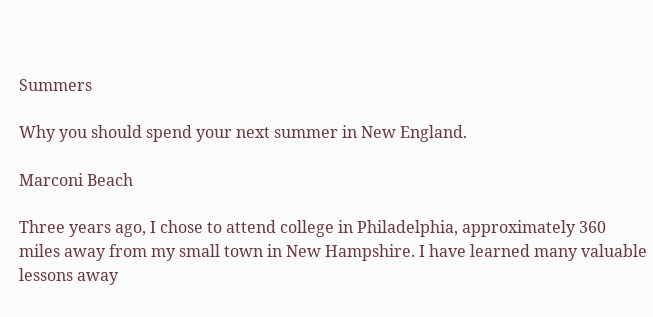Summers

Why you should spend your next summer in New England.

Marconi Beach

Three years ago, I chose to attend college in Philadelphia, approximately 360 miles away from my small town in New Hampshire. I have learned many valuable lessons away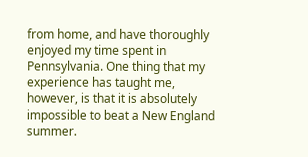from home, and have thoroughly enjoyed my time spent in Pennsylvania. One thing that my experience has taught me, however, is that it is absolutely impossible to beat a New England summer.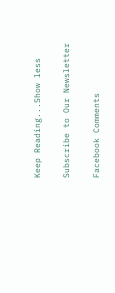Keep Reading...Show less

Subscribe to Our Newsletter

Facebook Comments